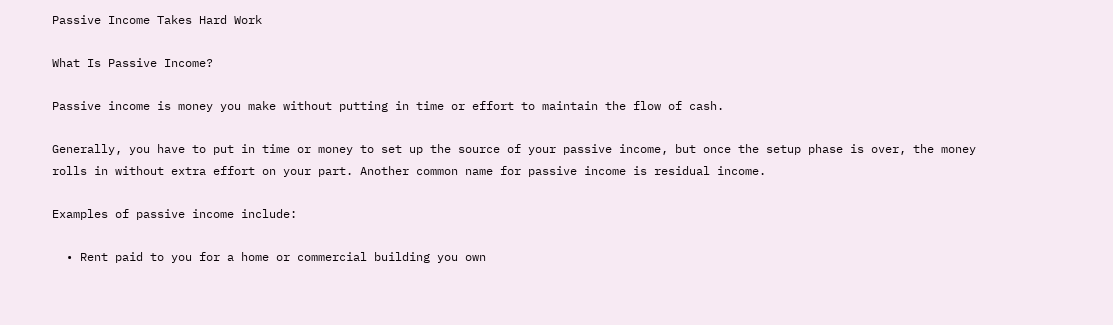Passive Income Takes Hard Work

What Is Passive Income?

Passive income is money you make without putting in time or effort to maintain the flow of cash.

Generally, you have to put in time or money to set up the source of your passive income, but once the setup phase is over, the money rolls in without extra effort on your part. Another common name for passive income is residual income.

Examples of passive income include:

  • Rent paid to you for a home or commercial building you own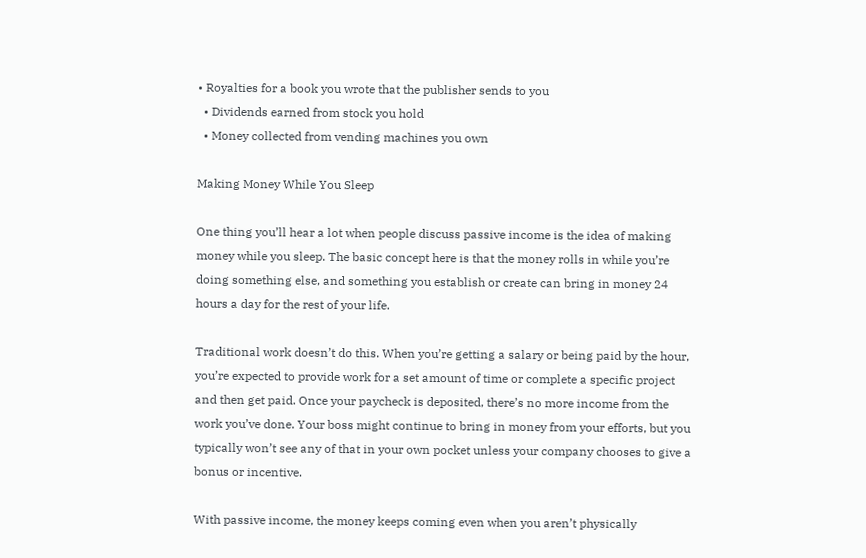• Royalties for a book you wrote that the publisher sends to you
  • Dividends earned from stock you hold
  • Money collected from vending machines you own

Making Money While You Sleep

One thing you’ll hear a lot when people discuss passive income is the idea of making money while you sleep. The basic concept here is that the money rolls in while you’re doing something else, and something you establish or create can bring in money 24 hours a day for the rest of your life.

Traditional work doesn’t do this. When you’re getting a salary or being paid by the hour, you’re expected to provide work for a set amount of time or complete a specific project and then get paid. Once your paycheck is deposited, there’s no more income from the work you’ve done. Your boss might continue to bring in money from your efforts, but you typically won’t see any of that in your own pocket unless your company chooses to give a bonus or incentive.

With passive income, the money keeps coming even when you aren’t physically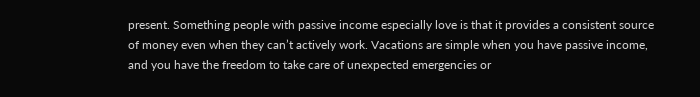present. Something people with passive income especially love is that it provides a consistent source of money even when they can’t actively work. Vacations are simple when you have passive income, and you have the freedom to take care of unexpected emergencies or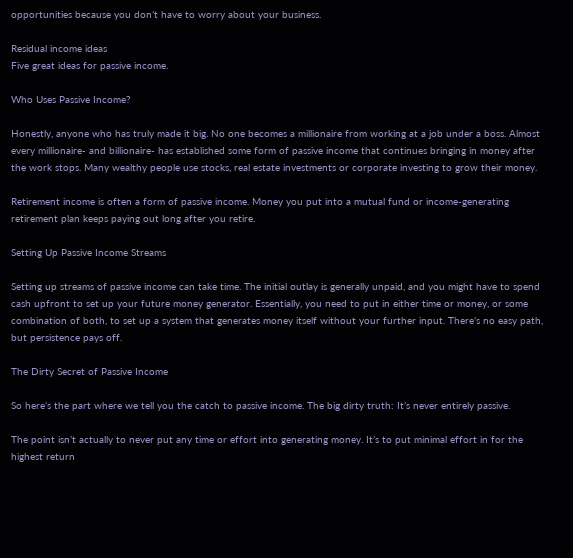opportunities because you don’t have to worry about your business.

Residual income ideas
Five great ideas for passive income.

Who Uses Passive Income?

Honestly, anyone who has truly made it big. No one becomes a millionaire from working at a job under a boss. Almost every millionaire- and billionaire- has established some form of passive income that continues bringing in money after the work stops. Many wealthy people use stocks, real estate investments or corporate investing to grow their money.

Retirement income is often a form of passive income. Money you put into a mutual fund or income-generating retirement plan keeps paying out long after you retire.

Setting Up Passive Income Streams

Setting up streams of passive income can take time. The initial outlay is generally unpaid, and you might have to spend cash upfront to set up your future money generator. Essentially, you need to put in either time or money, or some combination of both, to set up a system that generates money itself without your further input. There’s no easy path, but persistence pays off.

The Dirty Secret of Passive Income

So here’s the part where we tell you the catch to passive income. The big dirty truth: It’s never entirely passive.

The point isn’t actually to never put any time or effort into generating money. It’s to put minimal effort in for the highest return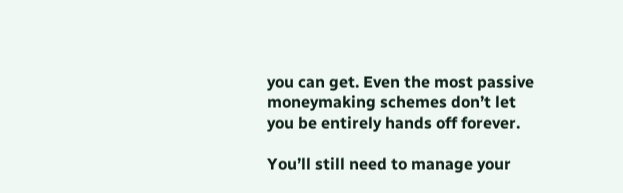you can get. Even the most passive moneymaking schemes don’t let you be entirely hands off forever.

You’ll still need to manage your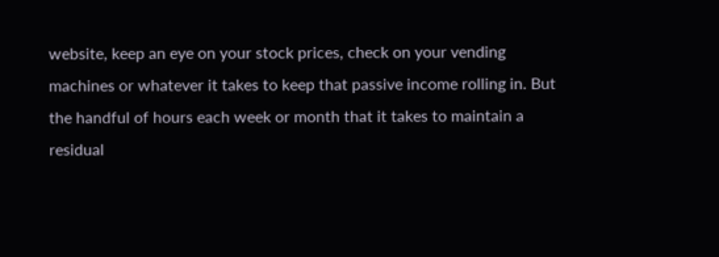website, keep an eye on your stock prices, check on your vending machines or whatever it takes to keep that passive income rolling in. But the handful of hours each week or month that it takes to maintain a residual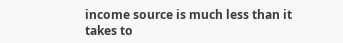income source is much less than it takes to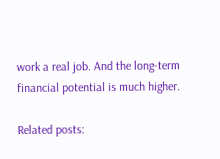work a real job. And the long-term financial potential is much higher.

Related posts: